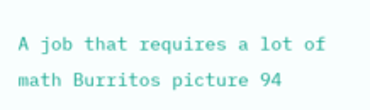A job that requires a lot of math Burritos picture 94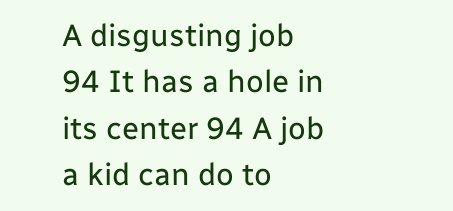A disgusting job 94 It has a hole in its center 94 A job a kid can do to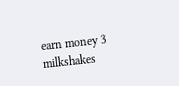earn money 3 milkshakes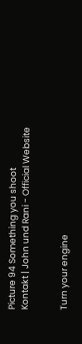Picture 94 Something you shoot
Kontakt | John und Rani - Official Website


Turn your engine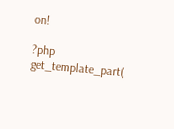on!

?php get_template_part(